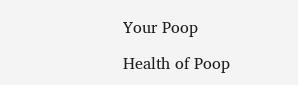Your Poop

Health of Poop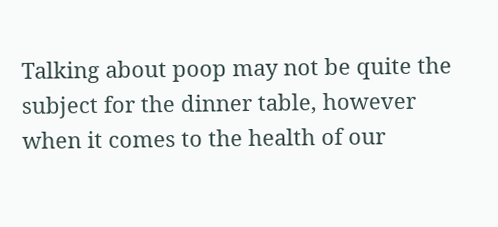Talking about poop may not be quite the subject for the dinner table, however when it comes to the health of our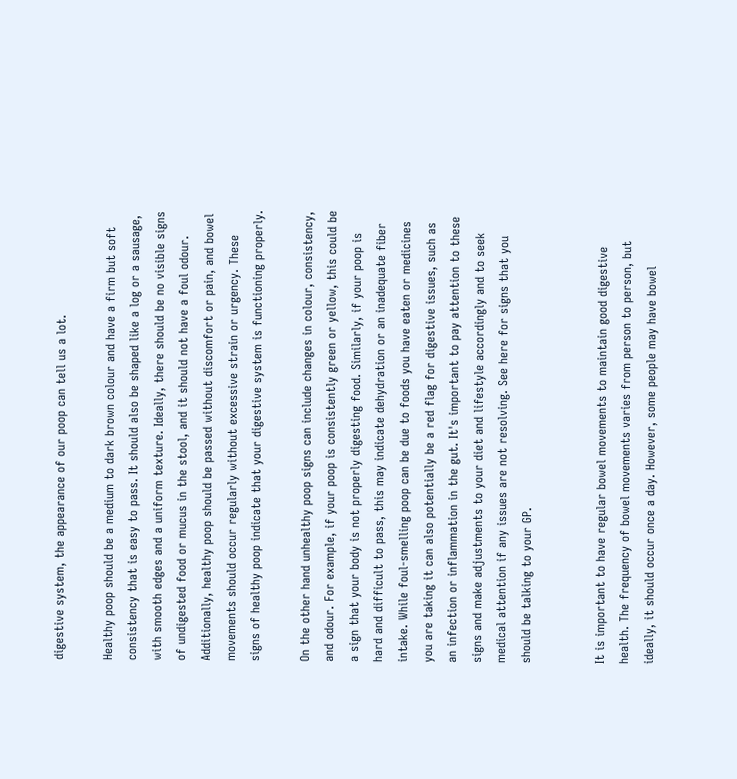digestive system, the appearance of our poop can tell us a lot.

Healthy poop should be a medium to dark brown colour and have a firm but soft consistency that is easy to pass. It should also be shaped like a log or a sausage, with smooth edges and a uniform texture. Ideally, there should be no visible signs of undigested food or mucus in the stool, and it should not have a foul odour. Additionally, healthy poop should be passed without discomfort or pain, and bowel movements should occur regularly without excessive strain or urgency. These signs of healthy poop indicate that your digestive system is functioning properly.

On the other hand unhealthy poop signs can include changes in colour, consistency, and odour. For example, if your poop is consistently green or yellow, this could be a sign that your body is not properly digesting food. Similarly, if your poop is hard and difficult to pass, this may indicate dehydration or an inadequate fiber intake. While foul-smelling poop can be due to foods you have eaten or medicines you are taking it can also potentially be a red flag for digestive issues, such as an infection or inflammation in the gut. It's important to pay attention to these signs and make adjustments to your diet and lifestyle accordingly and to seek medical attention if any issues are not resolving. See here for signs that you should be talking to your GP.


It is important to have regular bowel movements to maintain good digestive health. The frequency of bowel movements varies from person to person, but ideally, it should occur once a day. However, some people may have bowel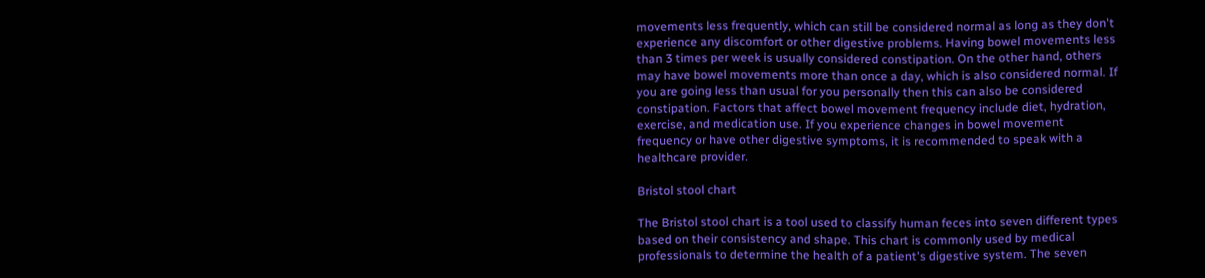movements less frequently, which can still be considered normal as long as they don't experience any discomfort or other digestive problems. Having bowel movements less than 3 times per week is usually considered constipation. On the other hand, others may have bowel movements more than once a day, which is also considered normal. If you are going less than usual for you personally then this can also be considered constipation. Factors that affect bowel movement frequency include diet, hydration, exercise, and medication use. If you experience changes in bowel movement frequency or have other digestive symptoms, it is recommended to speak with a healthcare provider.

Bristol stool chart

The Bristol stool chart is a tool used to classify human feces into seven different types based on their consistency and shape. This chart is commonly used by medical professionals to determine the health of a patient's digestive system. The seven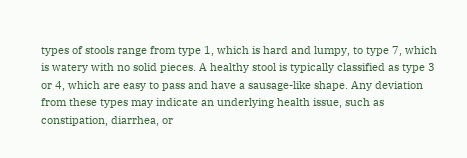types of stools range from type 1, which is hard and lumpy, to type 7, which is watery with no solid pieces. A healthy stool is typically classified as type 3 or 4, which are easy to pass and have a sausage-like shape. Any deviation from these types may indicate an underlying health issue, such as constipation, diarrhea, or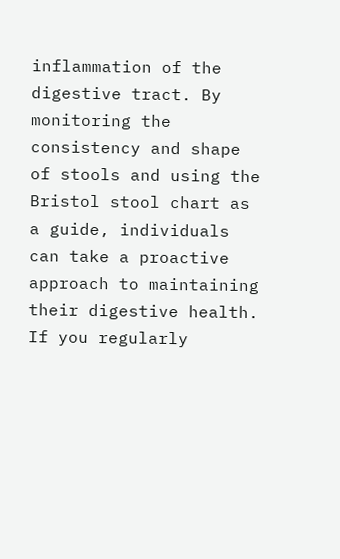inflammation of the digestive tract. By monitoring the consistency and shape of stools and using the Bristol stool chart as a guide, individuals can take a proactive approach to maintaining their digestive health. If you regularly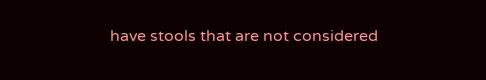have stools that are not considered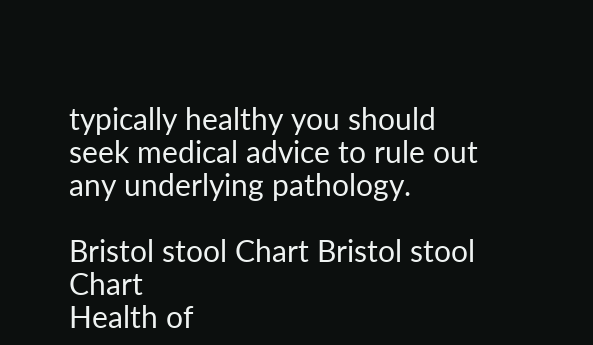typically healthy you should seek medical advice to rule out any underlying pathology.

Bristol stool Chart Bristol stool Chart
Health of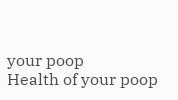your poop
Health of your poop